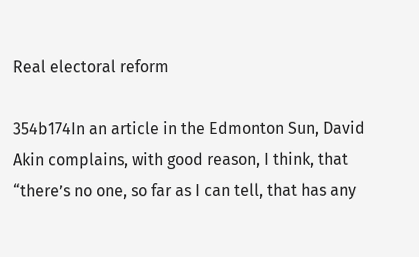Real electoral reform

354b174In an article in the Edmonton Sun, David Akin complains, with good reason, I think, that “there’s no one, so far as I can tell, that has any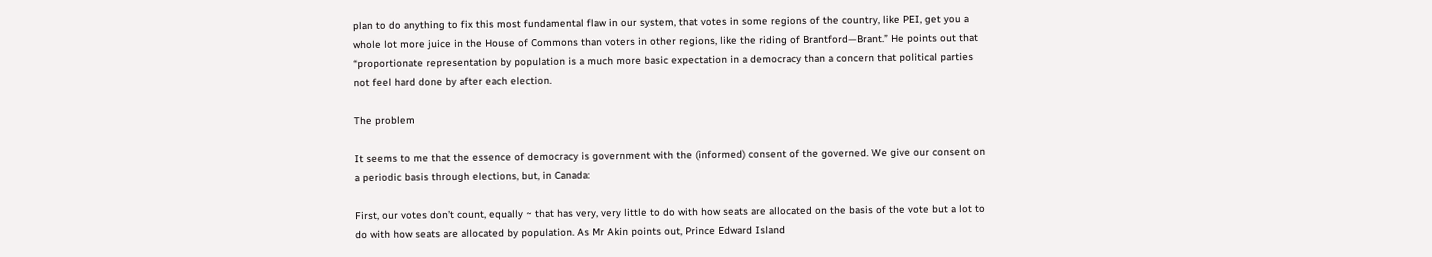plan to do anything to fix this most fundamental flaw in our system, that votes in some regions of the country, like PEI, get you a whole lot more juice in the House of Commons than voters in other regions, like the riding of Brantford—Brant.” He points out that “proportionate representation by population is a much more basic expectation in a democracy than a concern that political parties not feel hard done by after each election.

The problem

It seems to me that the essence of democracy is government with the (informed) consent of the governed. We give our consent on a periodic basis through elections, but, in Canada:

First, our votes don’t count, equally ~ that has very, very little to do with how seats are allocated on the basis of the vote but a lot to do with how seats are allocated by population. As Mr Akin points out, Prince Edward Island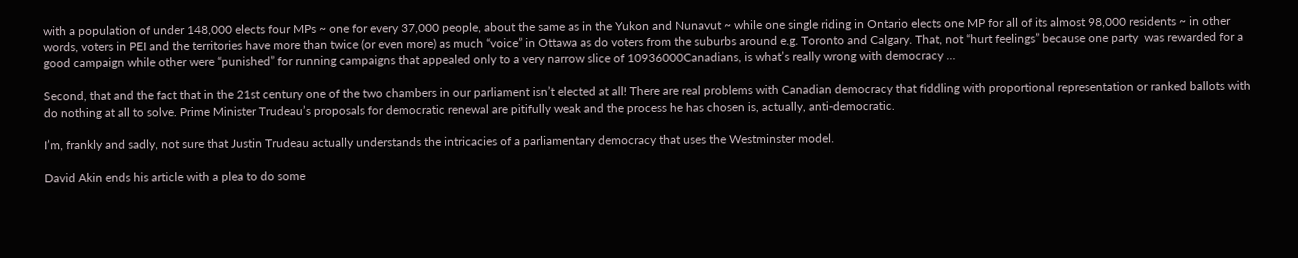with a population of under 148,000 elects four MPs ~ one for every 37,000 people, about the same as in the Yukon and Nunavut ~ while one single riding in Ontario elects one MP for all of its almost 98,000 residents ~ in other words, voters in PEI and the territories have more than twice (or even more) as much “voice” in Ottawa as do voters from the suburbs around e.g. Toronto and Calgary. That, not “hurt feelings” because one party  was rewarded for a good campaign while other were “punished” for running campaigns that appealed only to a very narrow slice of 10936000Canadians, is what’s really wrong with democracy …

Second, that and the fact that in the 21st century one of the two chambers in our parliament isn’t elected at all! There are real problems with Canadian democracy that fiddling with proportional representation or ranked ballots with do nothing at all to solve. Prime Minister Trudeau’s proposals for democratic renewal are pitifully weak and the process he has chosen is, actually, anti-democratic.

I’m, frankly and sadly, not sure that Justin Trudeau actually understands the intricacies of a parliamentary democracy that uses the Westminster model.

David Akin ends his article with a plea to do some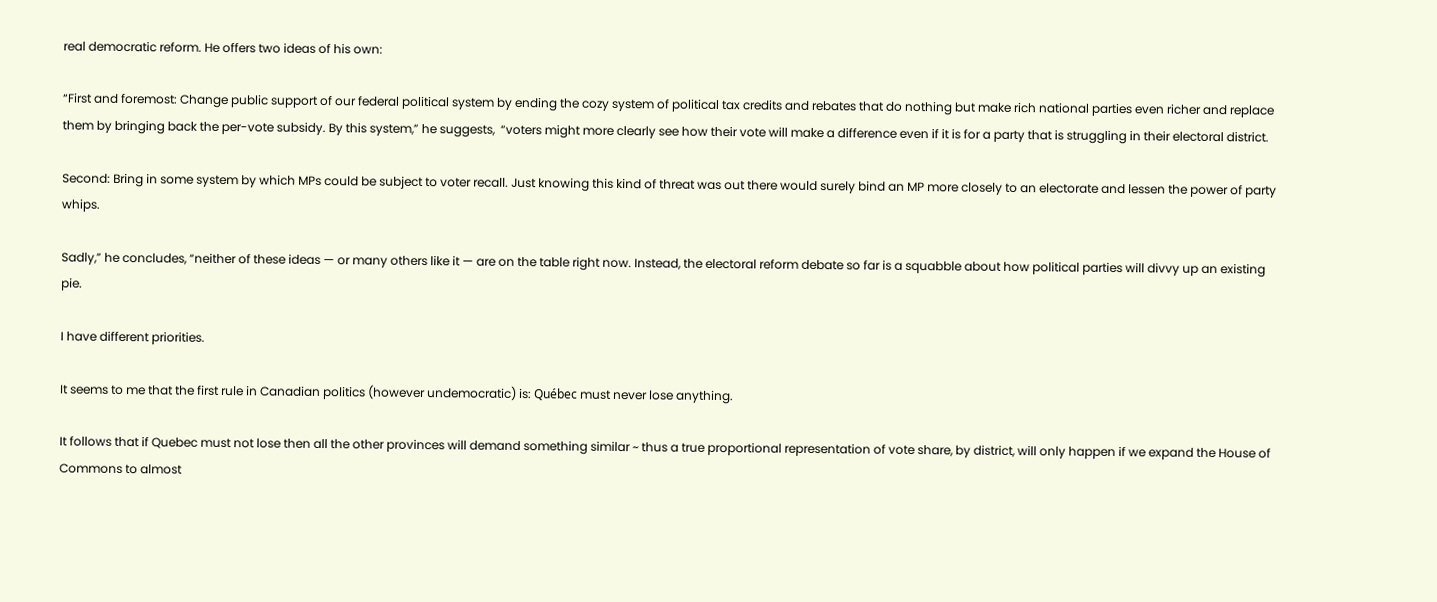real democratic reform. He offers two ideas of his own:

“First and foremost: Change public support of our federal political system by ending the cozy system of political tax credits and rebates that do nothing but make rich national parties even richer and replace them by bringing back the per-vote subsidy. By this system,” he suggests,  “voters might more clearly see how their vote will make a difference even if it is for a party that is struggling in their electoral district.

Second: Bring in some system by which MPs could be subject to voter recall. Just knowing this kind of threat was out there would surely bind an MP more closely to an electorate and lessen the power of party whips.

Sadly,” he concludes, “neither of these ideas — or many others like it — are on the table right now. Instead, the electoral reform debate so far is a squabble about how political parties will divvy up an existing pie.

I have different priorities.

It seems to me that the first rule in Canadian politics (however undemocratic) is: Québec must never lose anything.

It follows that if Quebec must not lose then all the other provinces will demand something similar ~ thus a true proportional representation of vote share, by district, will only happen if we expand the House of Commons to almost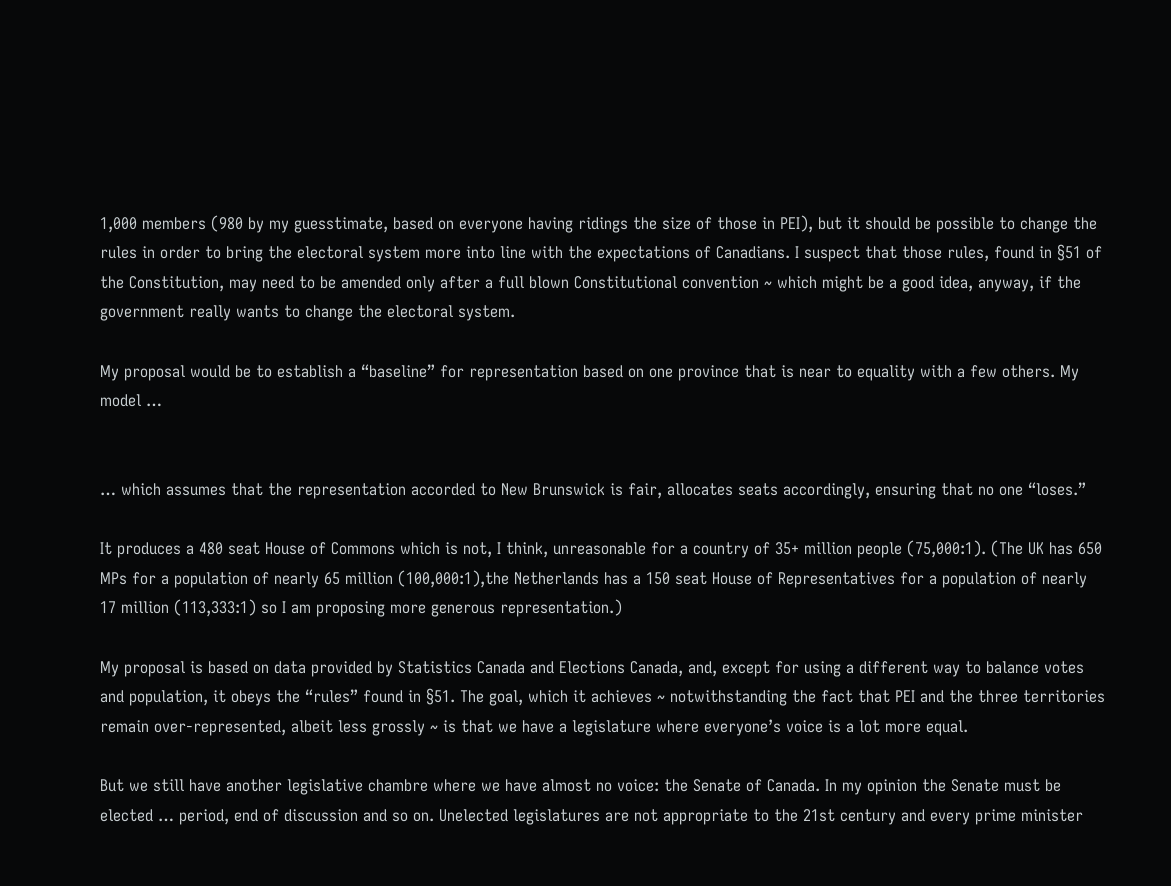1,000 members (980 by my guesstimate, based on everyone having ridings the size of those in PEI), but it should be possible to change the rules in order to bring the electoral system more into line with the expectations of Canadians. I suspect that those rules, found in §51 of the Constitution, may need to be amended only after a full blown Constitutional convention ~ which might be a good idea, anyway, if the government really wants to change the electoral system.

My proposal would be to establish a “baseline” for representation based on one province that is near to equality with a few others. My model …


… which assumes that the representation accorded to New Brunswick is fair, allocates seats accordingly, ensuring that no one “loses.”

It produces a 480 seat House of Commons which is not, I think, unreasonable for a country of 35+ million people (75,000:1). (The UK has 650 MPs for a population of nearly 65 million (100,000:1),the Netherlands has a 150 seat House of Representatives for a population of nearly 17 million (113,333:1) so I am proposing more generous representation.)

My proposal is based on data provided by Statistics Canada and Elections Canada, and, except for using a different way to balance votes and population, it obeys the “rules” found in §51. The goal, which it achieves ~ notwithstanding the fact that PEI and the three territories remain over-represented, albeit less grossly ~ is that we have a legislature where everyone’s voice is a lot more equal.

But we still have another legislative chambre where we have almost no voice: the Senate of Canada. In my opinion the Senate must be elected … period, end of discussion and so on. Unelected legislatures are not appropriate to the 21st century and every prime minister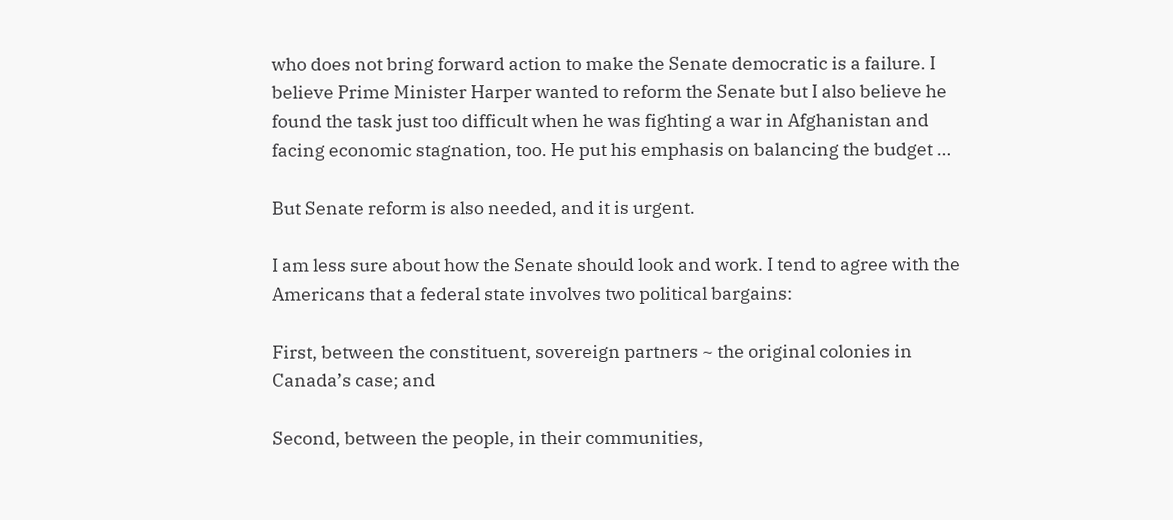who does not bring forward action to make the Senate democratic is a failure. I believe Prime Minister Harper wanted to reform the Senate but I also believe he found the task just too difficult when he was fighting a war in Afghanistan and facing economic stagnation, too. He put his emphasis on balancing the budget …

But Senate reform is also needed, and it is urgent.

I am less sure about how the Senate should look and work. I tend to agree with the Americans that a federal state involves two political bargains:

First, between the constituent, sovereign partners ~ the original colonies in Canada’s case; and

Second, between the people, in their communities,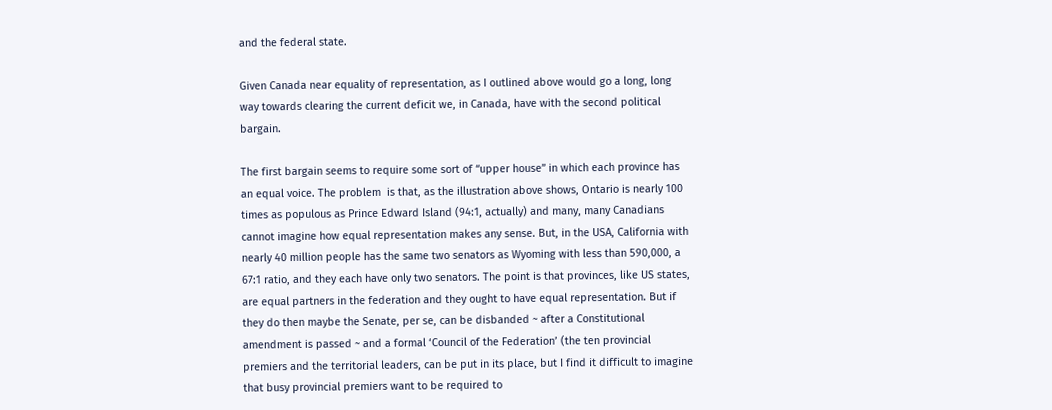and the federal state.

Given Canada near equality of representation, as I outlined above would go a long, long way towards clearing the current deficit we, in Canada, have with the second political bargain.

The first bargain seems to require some sort of “upper house” in which each province has an equal voice. The problem  is that, as the illustration above shows, Ontario is nearly 100 times as populous as Prince Edward Island (94:1, actually) and many, many Canadians cannot imagine how equal representation makes any sense. But, in the USA, California with nearly 40 million people has the same two senators as Wyoming with less than 590,000, a 67:1 ratio, and they each have only two senators. The point is that provinces, like US states, are equal partners in the federation and they ought to have equal representation. But if they do then maybe the Senate, per se, can be disbanded ~ after a Constitutional amendment is passed ~ and a formal ‘Council of the Federation’ (the ten provincial premiers and the territorial leaders, can be put in its place, but I find it difficult to imagine that busy provincial premiers want to be required to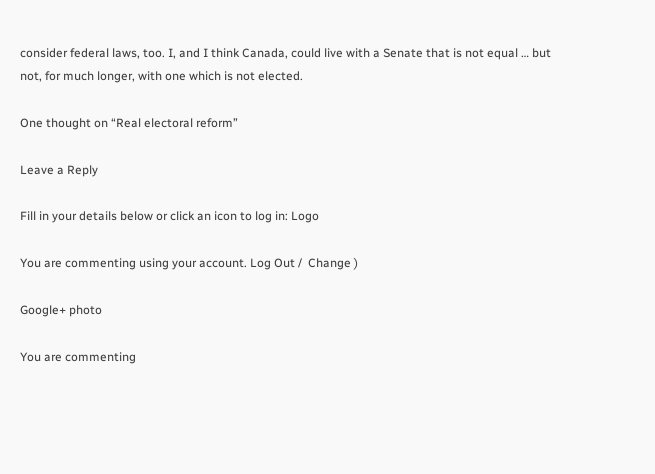consider federal laws, too. I, and I think Canada, could live with a Senate that is not equal … but not, for much longer, with one which is not elected.

One thought on “Real electoral reform”

Leave a Reply

Fill in your details below or click an icon to log in: Logo

You are commenting using your account. Log Out /  Change )

Google+ photo

You are commenting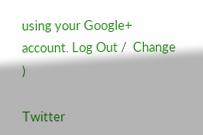using your Google+ account. Log Out /  Change )

Twitter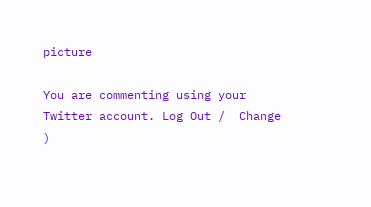picture

You are commenting using your Twitter account. Log Out /  Change )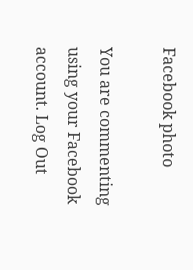Facebook photo

You are commenting using your Facebook account. Log Out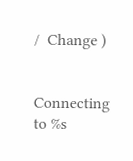/  Change )


Connecting to %s